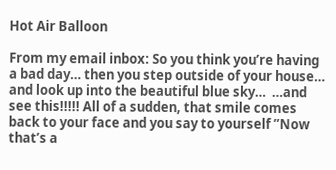Hot Air Balloon

From my email inbox: So you think you’re having a bad day… then you step outside of your house…  and look up into the beautiful blue sky…  …and see this!!!!! All of a sudden, that smile comes back to your face and you say to yourself ”Now that’s a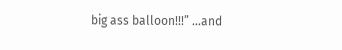big ass balloon!!!” …and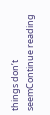things don’t seemContinue reading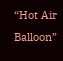“Hot Air Balloon”